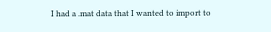I had a .mat data that I wanted to import to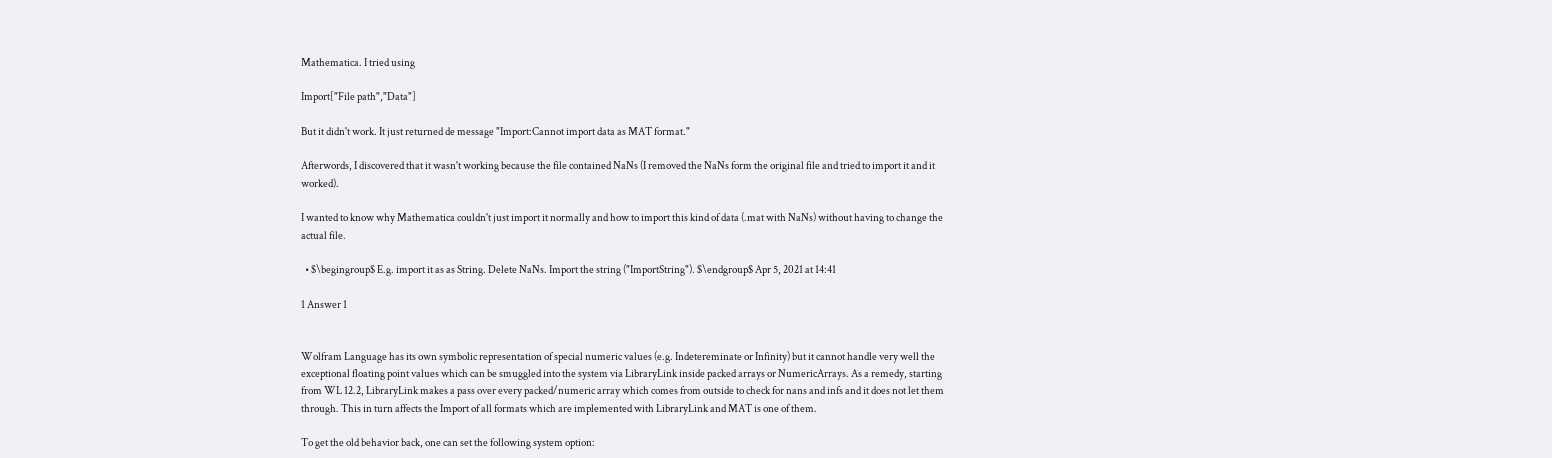Mathematica. I tried using

Import["File path","Data"]

But it didn't work. It just returned de message "Import:Cannot import data as MAT format."

Afterwords, I discovered that it wasn't working because the file contained NaNs (I removed the NaNs form the original file and tried to import it and it worked).

I wanted to know why Mathematica couldn't just import it normally and how to import this kind of data (.mat with NaNs) without having to change the actual file.

  • $\begingroup$ E.g. import it as as String. Delete NaNs. Import the string ("ImportString"). $\endgroup$ Apr 5, 2021 at 14:41

1 Answer 1


Wolfram Language has its own symbolic representation of special numeric values (e.g. Indetereminate or Infinity) but it cannot handle very well the exceptional floating point values which can be smuggled into the system via LibraryLink inside packed arrays or NumericArrays. As a remedy, starting from WL 12.2, LibraryLink makes a pass over every packed/numeric array which comes from outside to check for nans and infs and it does not let them through. This in turn affects the Import of all formats which are implemented with LibraryLink and MAT is one of them.

To get the old behavior back, one can set the following system option: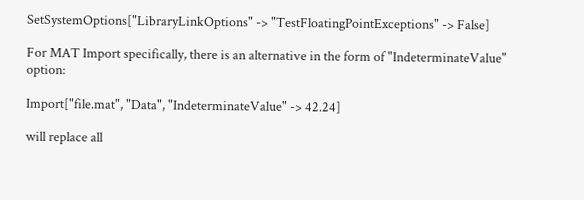SetSystemOptions["LibraryLinkOptions" -> "TestFloatingPointExceptions" -> False]

For MAT Import specifically, there is an alternative in the form of "IndeterminateValue" option:

Import["file.mat", "Data", "IndeterminateValue" -> 42.24]

will replace all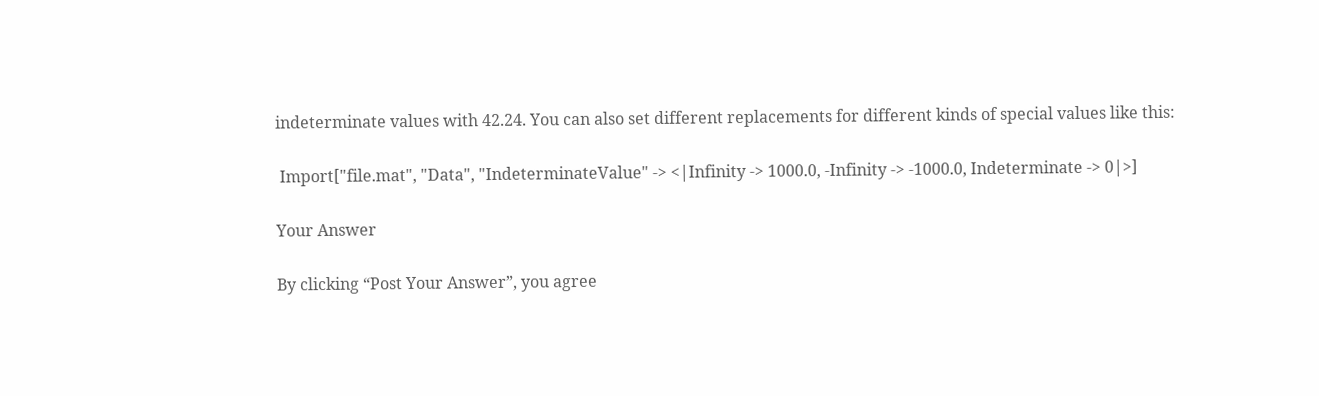indeterminate values with 42.24. You can also set different replacements for different kinds of special values like this:

 Import["file.mat", "Data", "IndeterminateValue" -> <|Infinity -> 1000.0, -Infinity -> -1000.0, Indeterminate -> 0|>]

Your Answer

By clicking “Post Your Answer”, you agree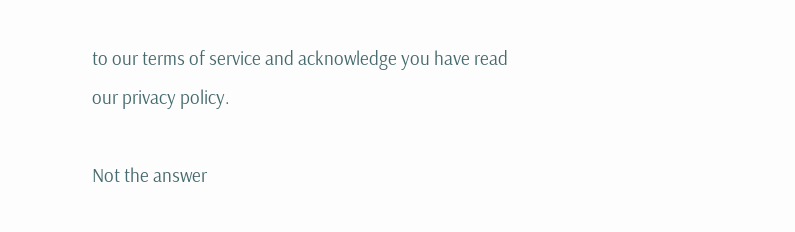to our terms of service and acknowledge you have read our privacy policy.

Not the answer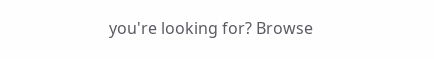you're looking for? Browse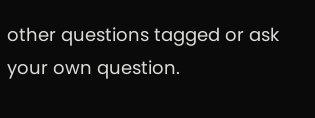other questions tagged or ask your own question.